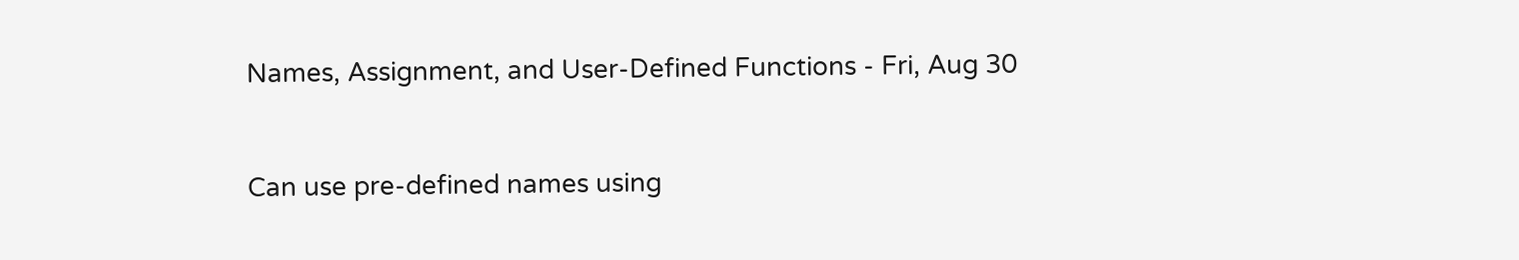Names, Assignment, and User-Defined Functions - Fri, Aug 30



Can use pre-defined names using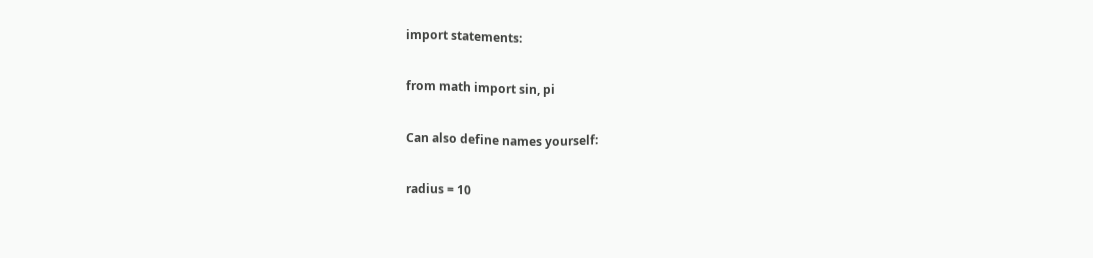import statements:

from math import sin, pi

Can also define names yourself:

radius = 10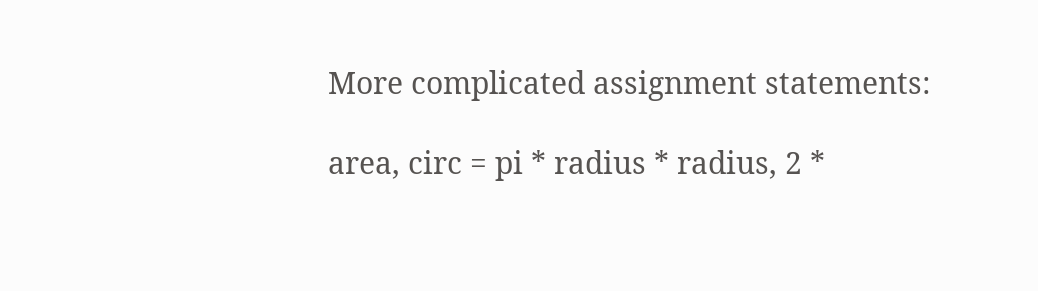More complicated assignment statements:

area, circ = pi * radius * radius, 2 *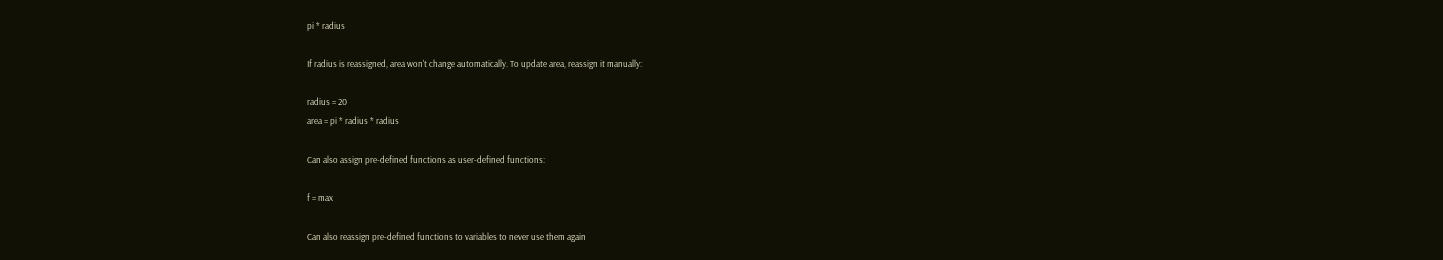pi * radius

If radius is reassigned, area won't change automatically. To update area, reassign it manually:

radius = 20
area = pi * radius * radius

Can also assign pre-defined functions as user-defined functions:

f = max

Can also reassign pre-defined functions to variables to never use them again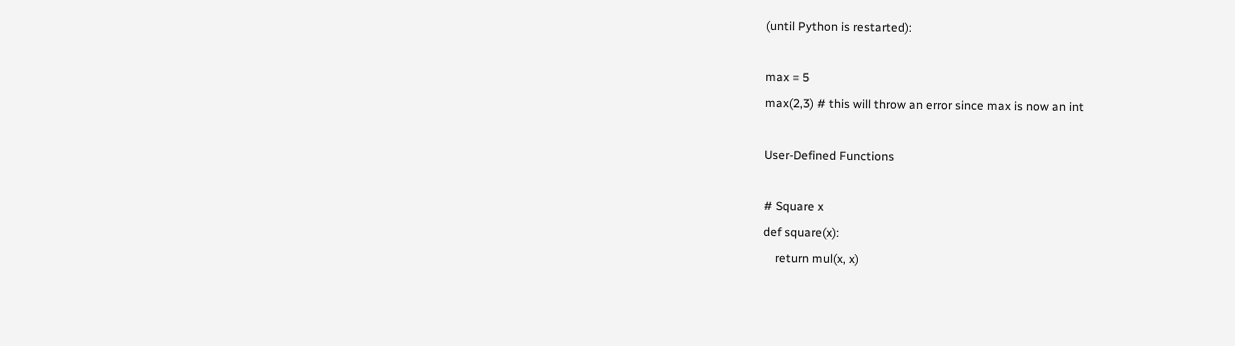(until Python is restarted):

max = 5
max(2,3) # this will throw an error since max is now an int

User-Defined Functions

# Square x
def square(x):
    return mul(x, x)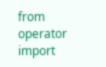from operator import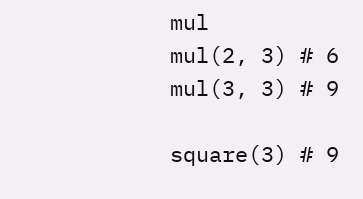mul
mul(2, 3) # 6
mul(3, 3) # 9

square(3) # 9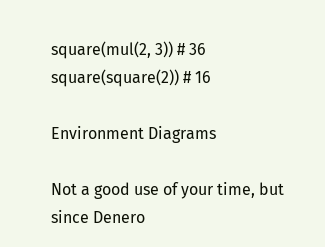square(mul(2, 3)) # 36
square(square(2)) # 16

Environment Diagrams

Not a good use of your time, but since Denero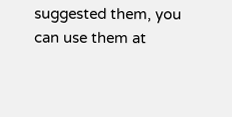suggested them, you can use them at